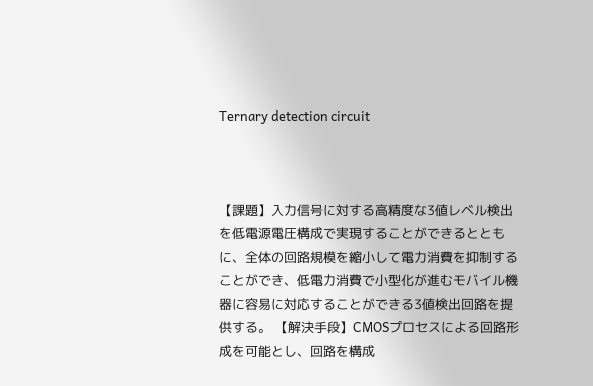Ternary detection circuit



【課題】入力信号に対する高精度な3値レベル検出を低電源電圧構成で実現することができるとともに、全体の回路規模を縮小して電力消費を抑制することができ、低電力消費で小型化が進むモバイル機器に容易に対応することができる3値検出回路を提供する。 【解決手段】CMOSプロセスによる回路形成を可能とし、回路を構成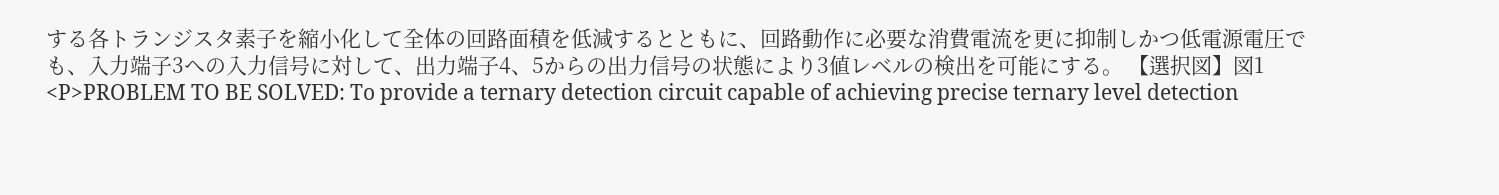する各トランジスタ素子を縮小化して全体の回路面積を低減するとともに、回路動作に必要な消費電流を更に抑制しかつ低電源電圧でも、入力端子3への入力信号に対して、出力端子4、5からの出力信号の状態により3値レベルの検出を可能にする。 【選択図】図1
<P>PROBLEM TO BE SOLVED: To provide a ternary detection circuit capable of achieving precise ternary level detection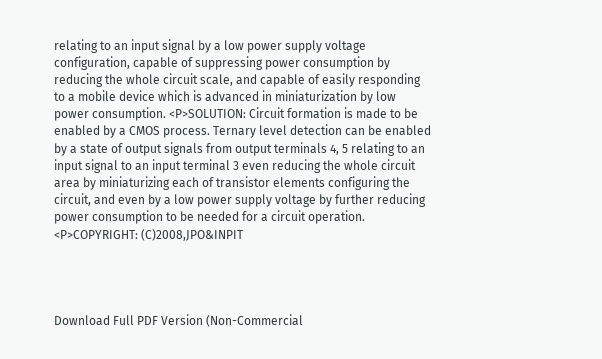relating to an input signal by a low power supply voltage configuration, capable of suppressing power consumption by reducing the whole circuit scale, and capable of easily responding to a mobile device which is advanced in miniaturization by low power consumption. <P>SOLUTION: Circuit formation is made to be enabled by a CMOS process. Ternary level detection can be enabled by a state of output signals from output terminals 4, 5 relating to an input signal to an input terminal 3 even reducing the whole circuit area by miniaturizing each of transistor elements configuring the circuit, and even by a low power supply voltage by further reducing power consumption to be needed for a circuit operation. <P>COPYRIGHT: (C)2008,JPO&INPIT




Download Full PDF Version (Non-Commercial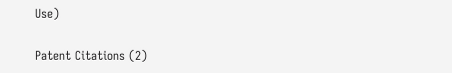Use)

Patent Citations (2)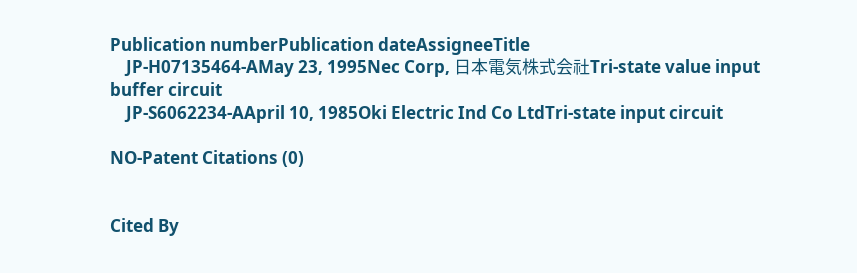Publication numberPublication dateAssigneeTitle
    JP-H07135464-AMay 23, 1995Nec Corp, 日本電気株式会社Tri-state value input buffer circuit
    JP-S6062234-AApril 10, 1985Oki Electric Ind Co LtdTri-state input circuit

NO-Patent Citations (0)


Cited By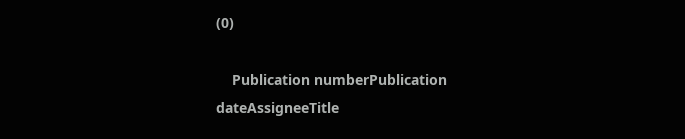(0)

    Publication numberPublication dateAssigneeTitle